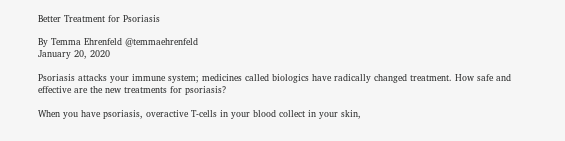Better Treatment for Psoriasis

By Temma Ehrenfeld @temmaehrenfeld
January 20, 2020

Psoriasis attacks your immune system; medicines called biologics have radically changed treatment. How safe and effective are the new treatments for psoriasis?

When you have psoriasis, overactive T-cells in your blood collect in your skin,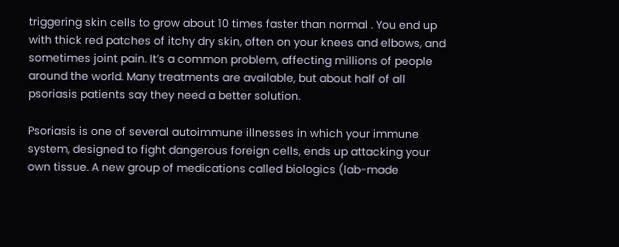triggering skin cells to grow about 10 times faster than normal . You end up with thick red patches of itchy dry skin, often on your knees and elbows, and sometimes joint pain. It’s a common problem, affecting millions of people around the world. Many treatments are available, but about half of all psoriasis patients say they need a better solution.

Psoriasis is one of several autoimmune illnesses in which your immune system, designed to fight dangerous foreign cells, ends up attacking your own tissue. A new group of medications called biologics (lab-made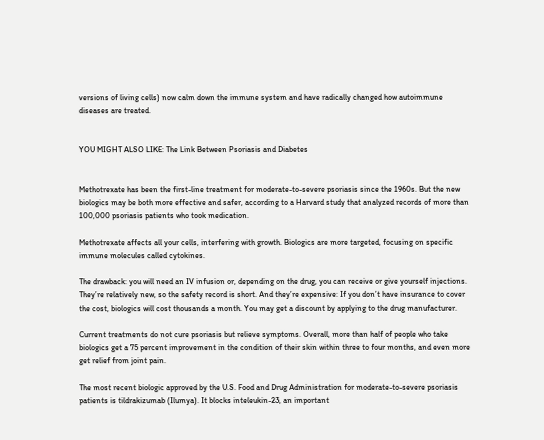versions of living cells) now calm down the immune system and have radically changed how autoimmune diseases are treated.


YOU MIGHT ALSO LIKE: The Link Between Psoriasis and Diabetes


Methotrexate has been the first-line treatment for moderate-to-severe psoriasis since the 1960s. But the new biologics may be both more effective and safer, according to a Harvard study that analyzed records of more than 100,000 psoriasis patients who took medication.

Methotrexate affects all your cells, interfering with growth. Biologics are more targeted, focusing on specific immune molecules called cytokines.

The drawback: you will need an IV infusion or, depending on the drug, you can receive or give yourself injections. They’re relatively new, so the safety record is short. And they’re expensive: If you don’t have insurance to cover the cost, biologics will cost thousands a month. You may get a discount by applying to the drug manufacturer.

Current treatments do not cure psoriasis but relieve symptoms. Overall, more than half of people who take biologics get a 75 percent improvement in the condition of their skin within three to four months, and even more get relief from joint pain.

The most recent biologic approved by the U.S. Food and Drug Administration for moderate-to-severe psoriasis patients is tildrakizumab (Ilumya). It blocks inteleukin-23, an important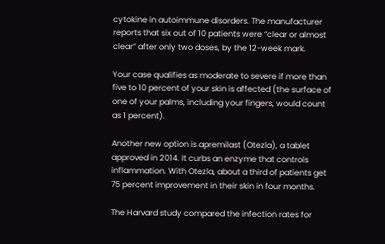cytokine in autoimmune disorders. The manufacturer reports that six out of 10 patients were “clear or almost clear” after only two doses, by the 12-week mark.

Your case qualifies as moderate to severe if more than five to 10 percent of your skin is affected (the surface of one of your palms, including your fingers, would count as 1 percent).

Another new option is apremilast (Otezla), a tablet approved in 2014. It curbs an enzyme that controls inflammation. With Otezla, about a third of patients get 75 percent improvement in their skin in four months.

The Harvard study compared the infection rates for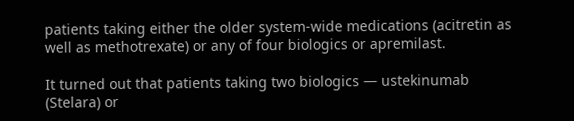patients taking either the older system-wide medications (acitretin as well as methotrexate) or any of four biologics or apremilast.

It turned out that patients taking two biologics — ustekinumab (Stelara) or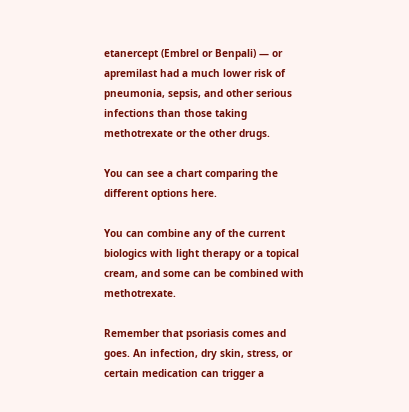etanercept (Embrel or Benpali) — or apremilast had a much lower risk of pneumonia, sepsis, and other serious infections than those taking methotrexate or the other drugs.

You can see a chart comparing the different options here.

You can combine any of the current biologics with light therapy or a topical cream, and some can be combined with methotrexate.

Remember that psoriasis comes and goes. An infection, dry skin, stress, or certain medication can trigger a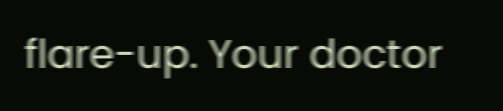flare-up. Your doctor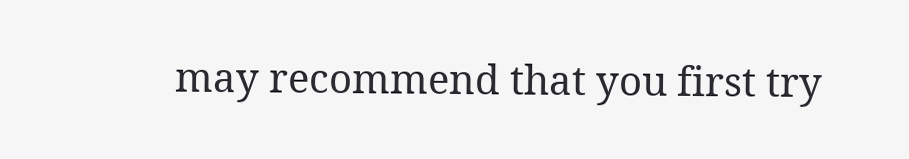may recommend that you first try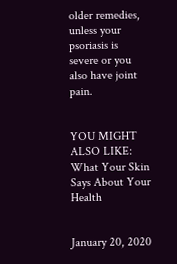older remedies, unless your psoriasis is severe or you also have joint pain.


YOU MIGHT ALSO LIKE: What Your Skin Says About Your Health


January 20, 2020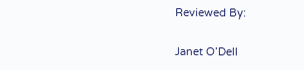Reviewed By:

Janet O’Dell